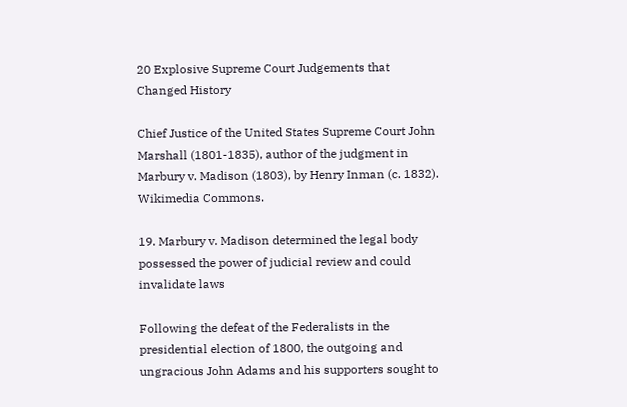20 Explosive Supreme Court Judgements that Changed History

Chief Justice of the United States Supreme Court John Marshall (1801-1835), author of the judgment in Marbury v. Madison (1803), by Henry Inman (c. 1832). Wikimedia Commons.

19. Marbury v. Madison determined the legal body possessed the power of judicial review and could invalidate laws

Following the defeat of the Federalists in the presidential election of 1800, the outgoing and ungracious John Adams and his supporters sought to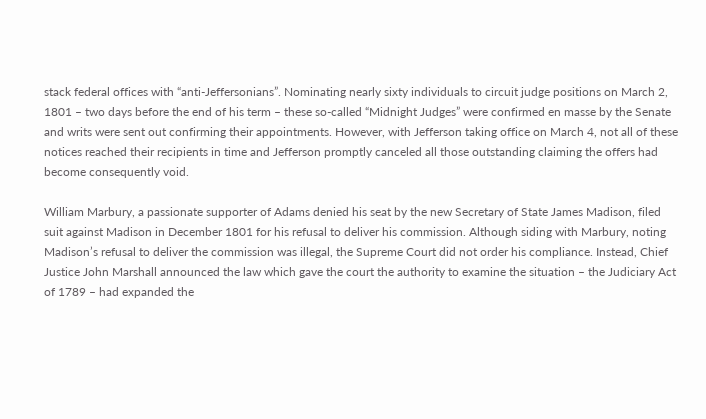stack federal offices with “anti-Jeffersonians”. Nominating nearly sixty individuals to circuit judge positions on March 2, 1801 – two days before the end of his term – these so-called “Midnight Judges” were confirmed en masse by the Senate and writs were sent out confirming their appointments. However, with Jefferson taking office on March 4, not all of these notices reached their recipients in time and Jefferson promptly canceled all those outstanding claiming the offers had become consequently void.

William Marbury, a passionate supporter of Adams denied his seat by the new Secretary of State James Madison, filed suit against Madison in December 1801 for his refusal to deliver his commission. Although siding with Marbury, noting Madison’s refusal to deliver the commission was illegal, the Supreme Court did not order his compliance. Instead, Chief Justice John Marshall announced the law which gave the court the authority to examine the situation – the Judiciary Act of 1789 – had expanded the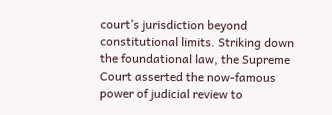court’s jurisdiction beyond constitutional limits. Striking down the foundational law, the Supreme Court asserted the now-famous power of judicial review to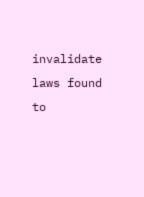invalidate laws found to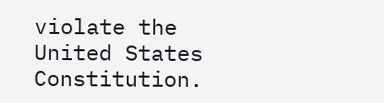violate the United States Constitution.